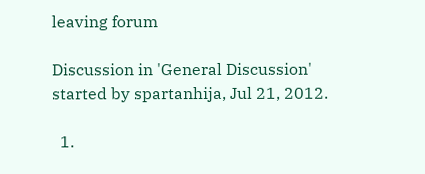leaving forum

Discussion in 'General Discussion' started by spartanhija, Jul 21, 2012.

  1.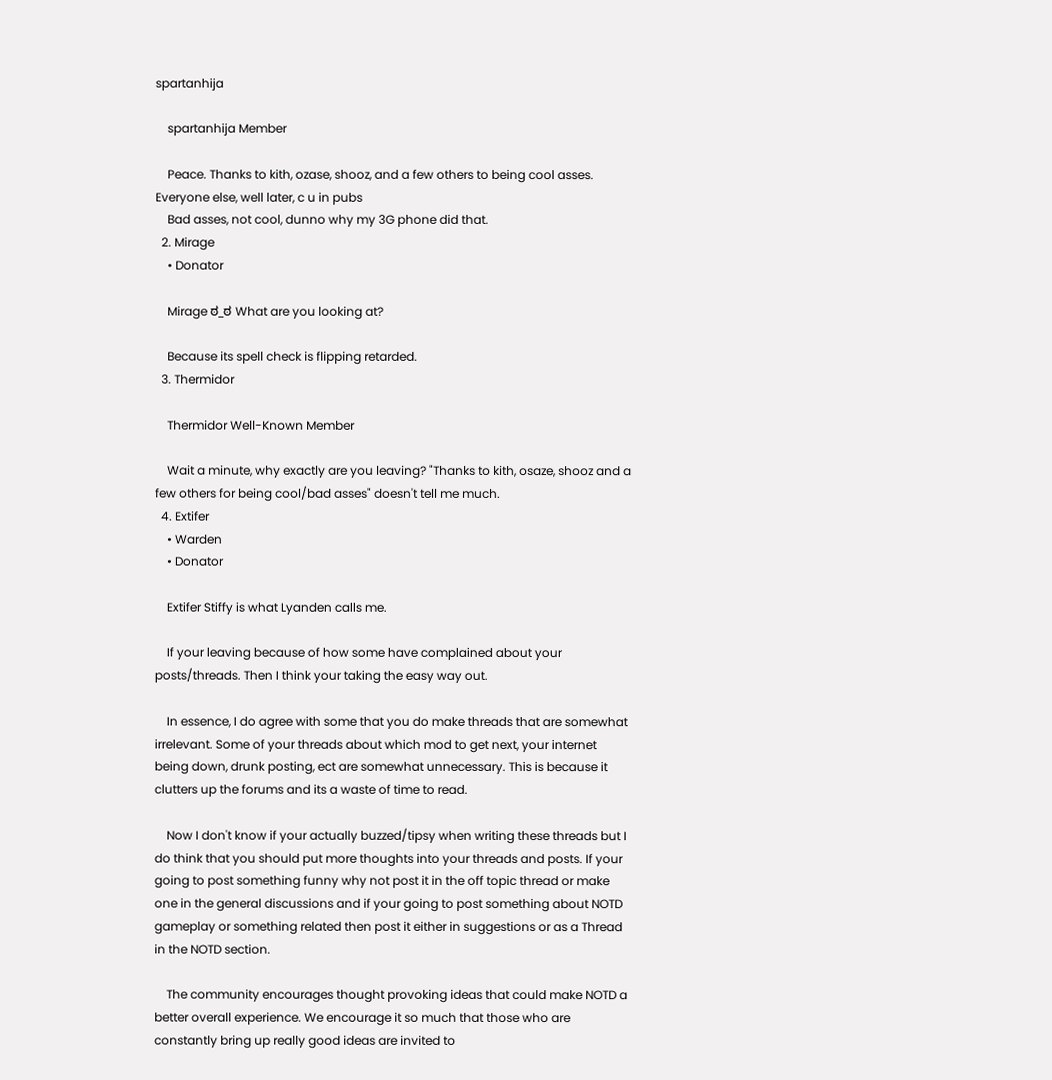spartanhija

    spartanhija Member

    Peace. Thanks to kith, ozase, shooz, and a few others to being cool asses. Everyone else, well later, c u in pubs
    Bad asses, not cool, dunno why my 3G phone did that.
  2. Mirage
    • Donator

    Mirage ಠ_ಠ What are you looking at?

    Because its spell check is flipping retarded.
  3. Thermidor

    Thermidor Well-Known Member

    Wait a minute, why exactly are you leaving? "Thanks to kith, osaze, shooz and a few others for being cool/bad asses" doesn't tell me much.
  4. Extifer
    • Warden
    • Donator

    Extifer Stiffy is what Lyanden calls me.

    If your leaving because of how some have complained about your posts/threads. Then I think your taking the easy way out.

    In essence, I do agree with some that you do make threads that are somewhat irrelevant. Some of your threads about which mod to get next, your internet being down, drunk posting, ect are somewhat unnecessary. This is because it clutters up the forums and its a waste of time to read.

    Now I don't know if your actually buzzed/tipsy when writing these threads but I do think that you should put more thoughts into your threads and posts. If your going to post something funny why not post it in the off topic thread or make one in the general discussions and if your going to post something about NOTD gameplay or something related then post it either in suggestions or as a Thread in the NOTD section.

    The community encourages thought provoking ideas that could make NOTD a better overall experience. We encourage it so much that those who are constantly bring up really good ideas are invited to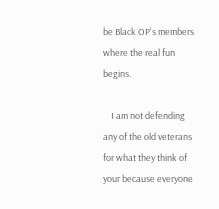be Black OP's members where the real fun begins.

    I am not defending any of the old veterans for what they think of your because everyone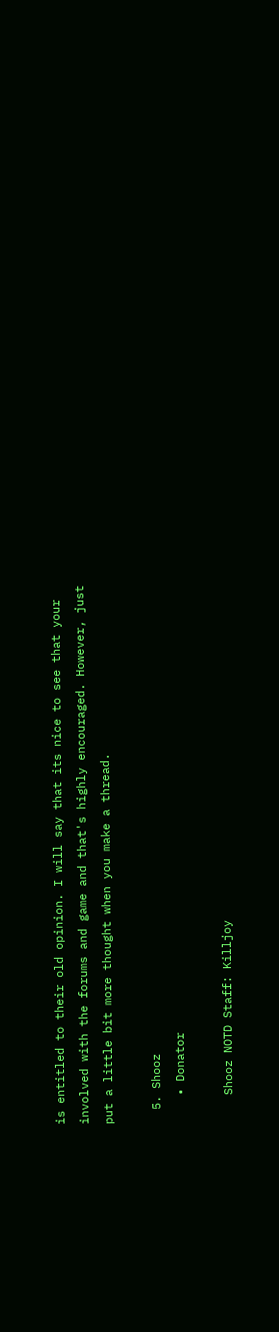is entitled to their old opinion. I will say that its nice to see that your involved with the forums and game and that's highly encouraged. However, just put a little bit more thought when you make a thread.

  5. Shooz
    • Donator

    Shooz NOTD Staff: Killjoy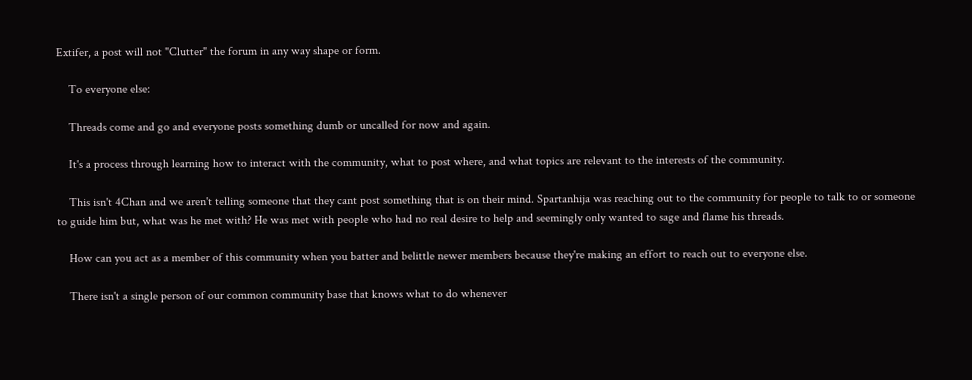Extifer, a post will not "Clutter" the forum in any way shape or form.

    To everyone else:

    Threads come and go and everyone posts something dumb or uncalled for now and again.

    It's a process through learning how to interact with the community, what to post where, and what topics are relevant to the interests of the community.

    This isn't 4Chan and we aren't telling someone that they cant post something that is on their mind. Spartanhija was reaching out to the community for people to talk to or someone to guide him but, what was he met with? He was met with people who had no real desire to help and seemingly only wanted to sage and flame his threads.

    How can you act as a member of this community when you batter and belittle newer members because they're making an effort to reach out to everyone else.

    There isn't a single person of our common community base that knows what to do whenever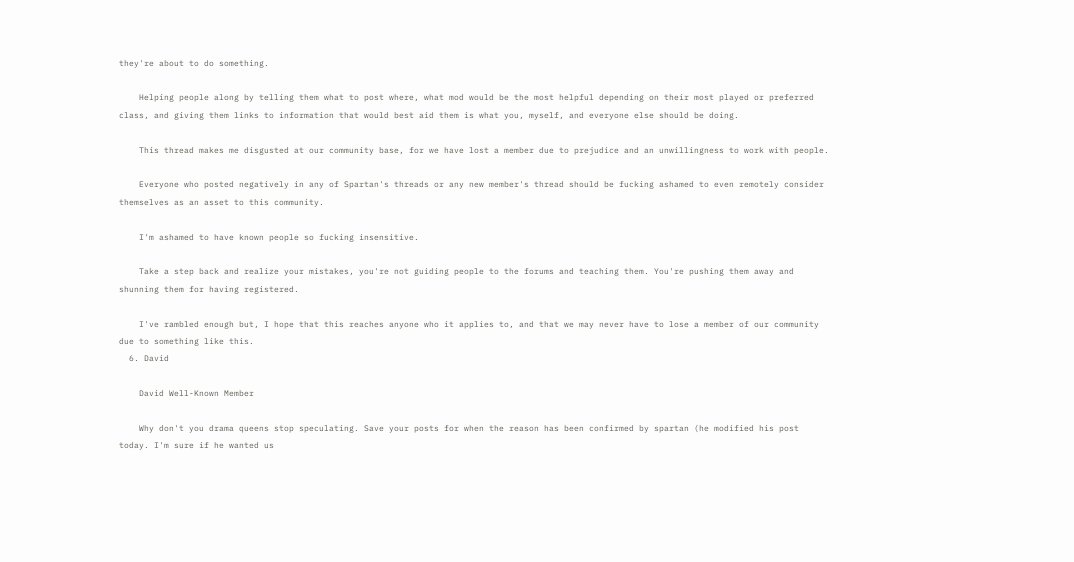they're about to do something.

    Helping people along by telling them what to post where, what mod would be the most helpful depending on their most played or preferred class, and giving them links to information that would best aid them is what you, myself, and everyone else should be doing.

    This thread makes me disgusted at our community base, for we have lost a member due to prejudice and an unwillingness to work with people.

    Everyone who posted negatively in any of Spartan's threads or any new member's thread should be fucking ashamed to even remotely consider themselves as an asset to this community.

    I'm ashamed to have known people so fucking insensitive.

    Take a step back and realize your mistakes, you're not guiding people to the forums and teaching them. You're pushing them away and shunning them for having registered.

    I've rambled enough but, I hope that this reaches anyone who it applies to, and that we may never have to lose a member of our community due to something like this.
  6. David

    David Well-Known Member

    Why don't you drama queens stop speculating. Save your posts for when the reason has been confirmed by spartan (he modified his post today. I'm sure if he wanted us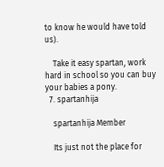to know he would have told us).

    Take it easy spartan, work hard in school so you can buy your babies a pony.
  7. spartanhija

    spartanhija Member

    Its just not the place for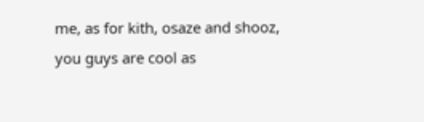me, as for kith, osaze and shooz, you guys are cool as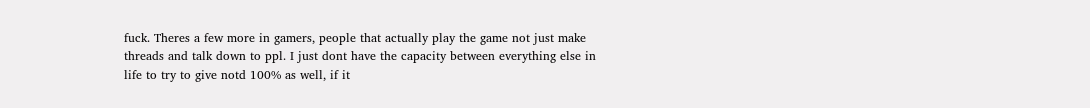fuck. Theres a few more in gamers, people that actually play the game not just make threads and talk down to ppl. I just dont have the capacity between everything else in life to try to give notd 100% as well, if it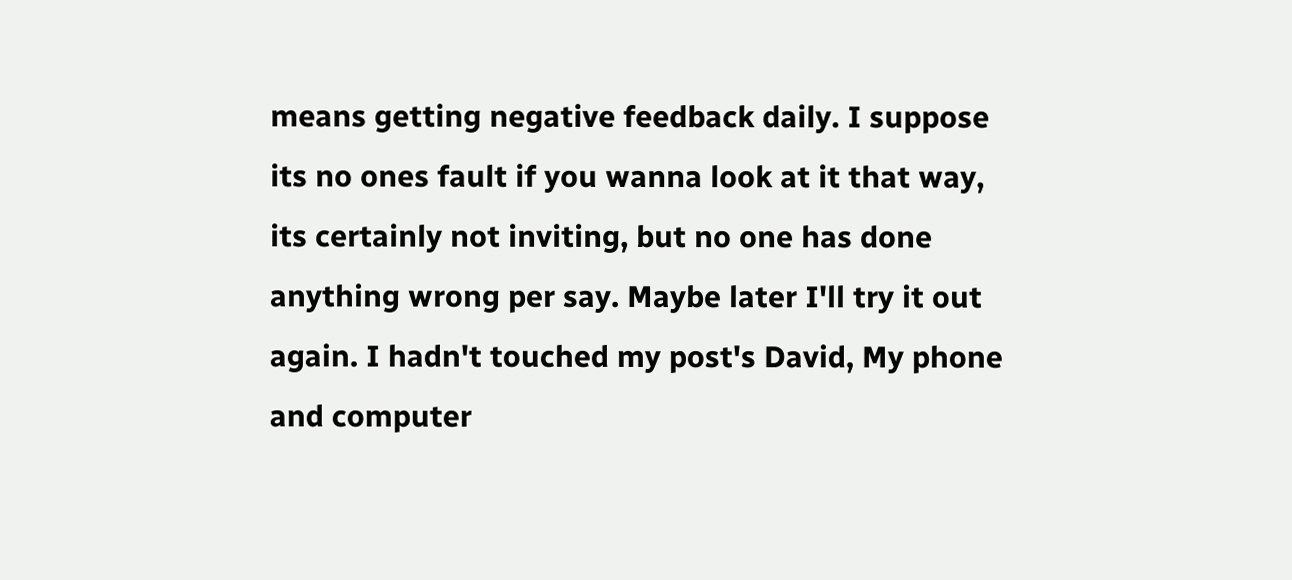means getting negative feedback daily. I suppose its no ones fault if you wanna look at it that way, its certainly not inviting, but no one has done anything wrong per say. Maybe later I'll try it out again. I hadn't touched my post's David, My phone and computer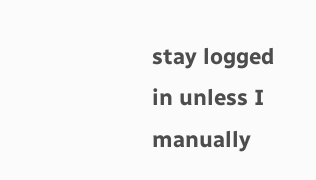stay logged in unless I manually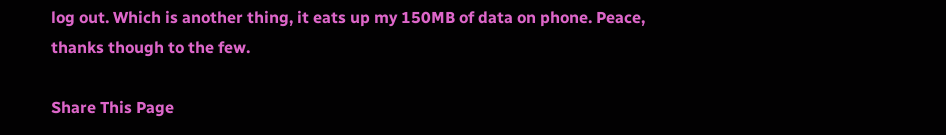log out. Which is another thing, it eats up my 150MB of data on phone. Peace, thanks though to the few.

Share This Page